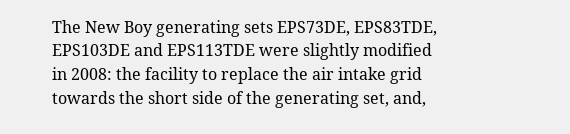The New Boy generating sets EPS73DE, EPS83TDE, EPS103DE and EPS113TDE were slightly modified in 2008: the facility to replace the air intake grid towards the short side of the generating set, and,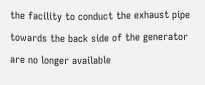the facility to conduct the exhaust pipe towards the back side of the generator are no longer available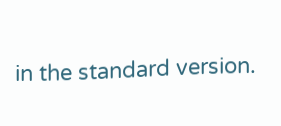in the standard version.